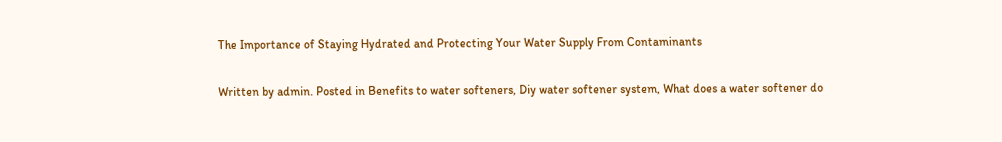The Importance of Staying Hydrated and Protecting Your Water Supply From Contaminants

Written by admin. Posted in Benefits to water softeners, Diy water softener system, What does a water softener do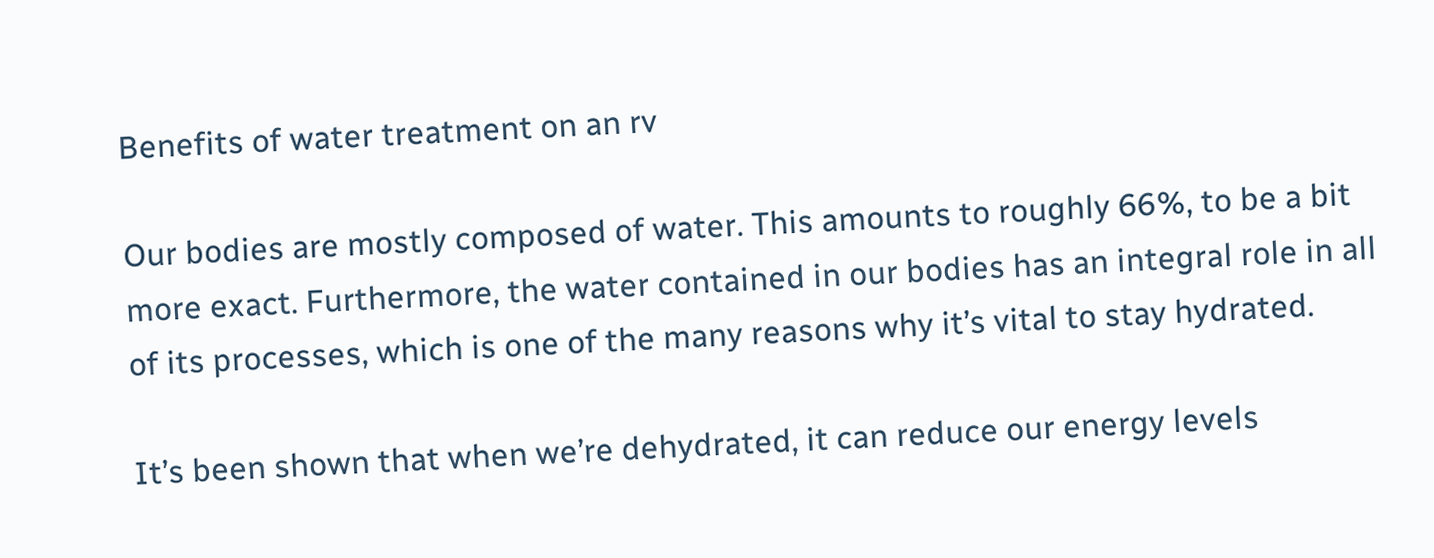Benefits of water treatment on an rv

Our bodies are mostly composed of water. This amounts to roughly 66%, to be a bit more exact. Furthermore, the water contained in our bodies has an integral role in all of its processes, which is one of the many reasons why it’s vital to stay hydrated.

It’s been shown that when we’re dehydrated, it can reduce our energy levels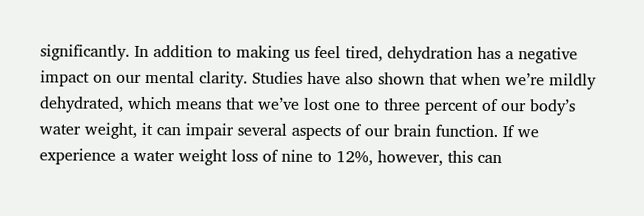significantly. In addition to making us feel tired, dehydration has a negative impact on our mental clarity. Studies have also shown that when we’re mildly dehydrated, which means that we’ve lost one to three percent of our body’s water weight, it can impair several aspects of our brain function. If we experience a water weight loss of nine to 12%, however, this can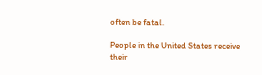often be fatal.

People in the United States receive their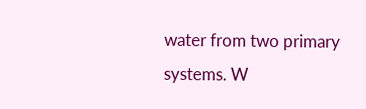water from two primary systems. W